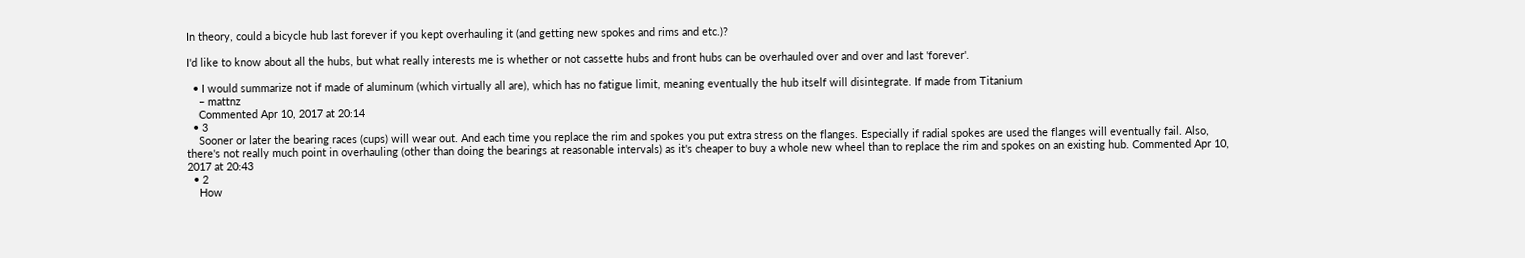In theory, could a bicycle hub last forever if you kept overhauling it (and getting new spokes and rims and etc.)?

I'd like to know about all the hubs, but what really interests me is whether or not cassette hubs and front hubs can be overhauled over and over and last 'forever'.

  • I would summarize not if made of aluminum (which virtually all are), which has no fatigue limit, meaning eventually the hub itself will disintegrate. If made from Titanium
    – mattnz
    Commented Apr 10, 2017 at 20:14
  • 3
    Sooner or later the bearing races (cups) will wear out. And each time you replace the rim and spokes you put extra stress on the flanges. Especially if radial spokes are used the flanges will eventually fail. Also, there's not really much point in overhauling (other than doing the bearings at reasonable intervals) as it's cheaper to buy a whole new wheel than to replace the rim and spokes on an existing hub. Commented Apr 10, 2017 at 20:43
  • 2
    How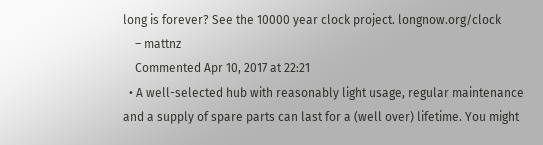long is forever? See the 10000 year clock project. longnow.org/clock
    – mattnz
    Commented Apr 10, 2017 at 22:21
  • A well-selected hub with reasonably light usage, regular maintenance and a supply of spare parts can last for a (well over) lifetime. You might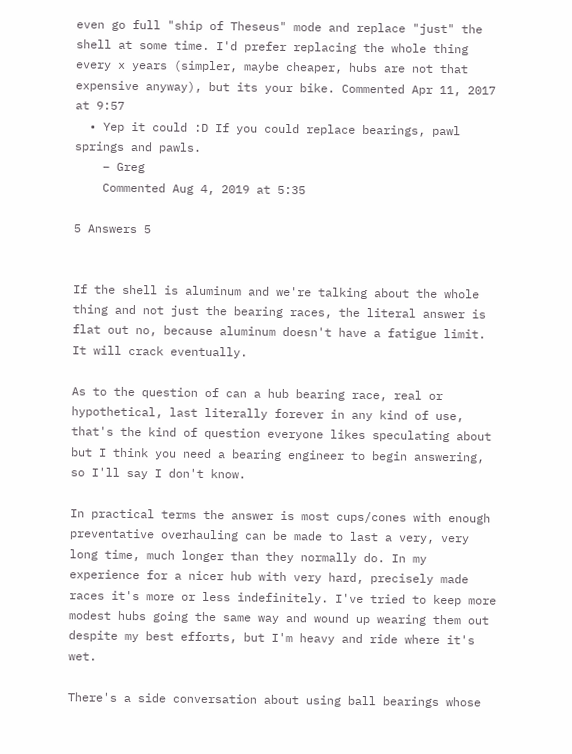even go full "ship of Theseus" mode and replace "just" the shell at some time. I'd prefer replacing the whole thing every x years (simpler, maybe cheaper, hubs are not that expensive anyway), but its your bike. Commented Apr 11, 2017 at 9:57
  • Yep it could :D If you could replace bearings, pawl springs and pawls.
    – Greg
    Commented Aug 4, 2019 at 5:35

5 Answers 5


If the shell is aluminum and we're talking about the whole thing and not just the bearing races, the literal answer is flat out no, because aluminum doesn't have a fatigue limit. It will crack eventually.

As to the question of can a hub bearing race, real or hypothetical, last literally forever in any kind of use, that's the kind of question everyone likes speculating about but I think you need a bearing engineer to begin answering, so I'll say I don't know.

In practical terms the answer is most cups/cones with enough preventative overhauling can be made to last a very, very long time, much longer than they normally do. In my experience for a nicer hub with very hard, precisely made races it's more or less indefinitely. I've tried to keep more modest hubs going the same way and wound up wearing them out despite my best efforts, but I'm heavy and ride where it's wet.

There's a side conversation about using ball bearings whose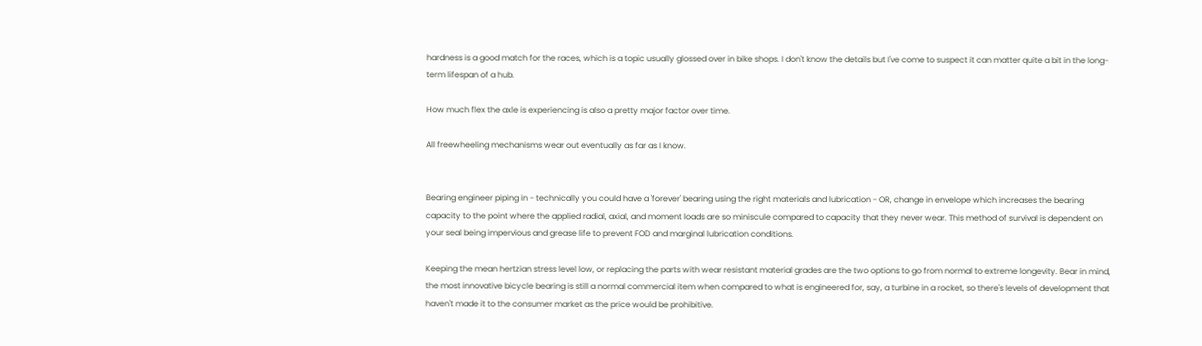hardness is a good match for the races, which is a topic usually glossed over in bike shops. I don't know the details but I've come to suspect it can matter quite a bit in the long-term lifespan of a hub.

How much flex the axle is experiencing is also a pretty major factor over time.

All freewheeling mechanisms wear out eventually as far as I know.


Bearing engineer piping in - technically you could have a 'forever' bearing using the right materials and lubrication - OR, change in envelope which increases the bearing capacity to the point where the applied radial, axial, and moment loads are so miniscule compared to capacity that they never wear. This method of survival is dependent on your seal being impervious and grease life to prevent FOD and marginal lubrication conditions.

Keeping the mean hertzian stress level low, or replacing the parts with wear resistant material grades are the two options to go from normal to extreme longevity. Bear in mind, the most innovative bicycle bearing is still a normal commercial item when compared to what is engineered for, say, a turbine in a rocket, so there's levels of development that haven't made it to the consumer market as the price would be prohibitive.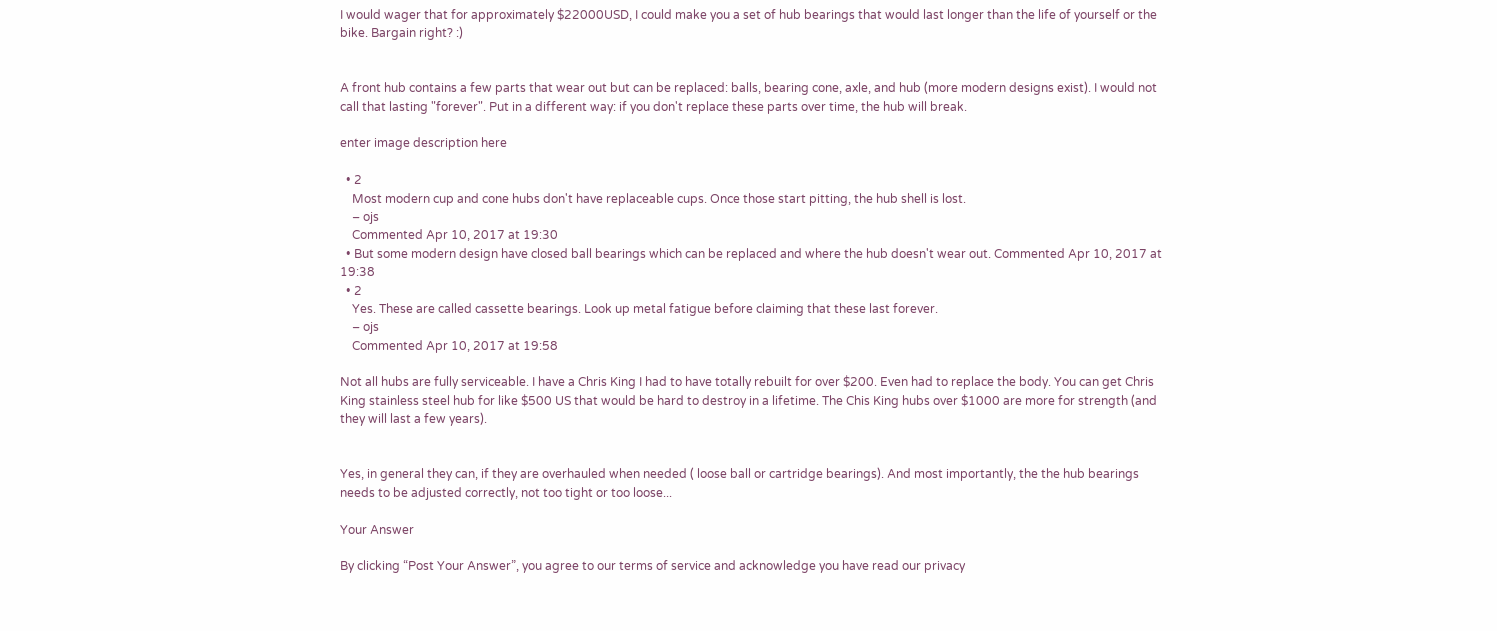I would wager that for approximately $22000USD, I could make you a set of hub bearings that would last longer than the life of yourself or the bike. Bargain right? :)


A front hub contains a few parts that wear out but can be replaced: balls, bearing cone, axle, and hub (more modern designs exist). I would not call that lasting "forever". Put in a different way: if you don't replace these parts over time, the hub will break.

enter image description here

  • 2
    Most modern cup and cone hubs don't have replaceable cups. Once those start pitting, the hub shell is lost.
    – ojs
    Commented Apr 10, 2017 at 19:30
  • But some modern design have closed ball bearings which can be replaced and where the hub doesn't wear out. Commented Apr 10, 2017 at 19:38
  • 2
    Yes. These are called cassette bearings. Look up metal fatigue before claiming that these last forever.
    – ojs
    Commented Apr 10, 2017 at 19:58

Not all hubs are fully serviceable. I have a Chris King I had to have totally rebuilt for over $200. Even had to replace the body. You can get Chris King stainless steel hub for like $500 US that would be hard to destroy in a lifetime. The Chis King hubs over $1000 are more for strength (and they will last a few years).


Yes, in general they can, if they are overhauled when needed ( loose ball or cartridge bearings). And most importantly, the the hub bearings needs to be adjusted correctly, not too tight or too loose...

Your Answer

By clicking “Post Your Answer”, you agree to our terms of service and acknowledge you have read our privacy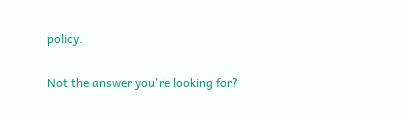policy.

Not the answer you're looking for?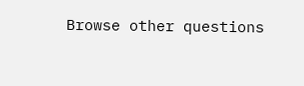Browse other questions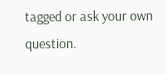tagged or ask your own question.